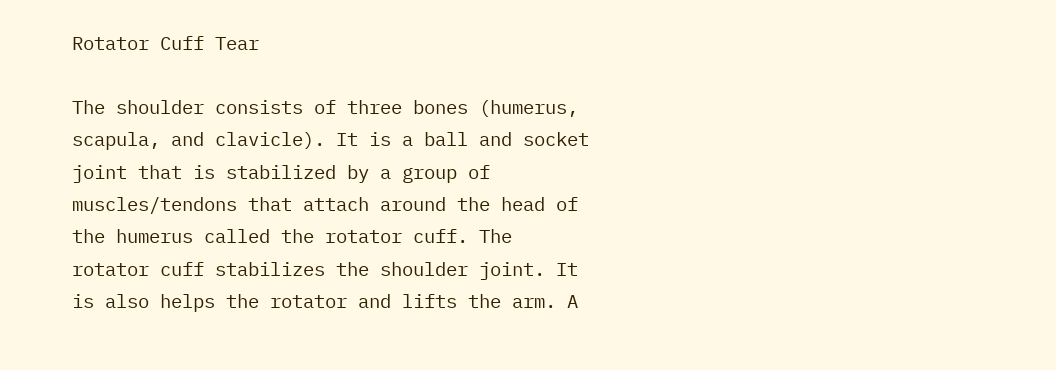Rotator Cuff Tear

The shoulder consists of three bones (humerus, scapula, and clavicle). It is a ball and socket joint that is stabilized by a group of muscles/tendons that attach around the head of the humerus called the rotator cuff. The rotator cuff stabilizes the shoulder joint. It is also helps the rotator and lifts the arm. A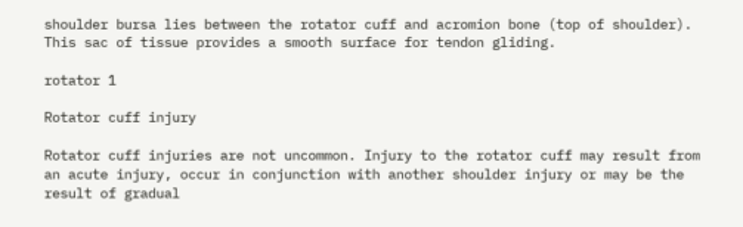shoulder bursa lies between the rotator cuff and acromion bone (top of shoulder). This sac of tissue provides a smooth surface for tendon gliding.

rotator 1

Rotator cuff injury

Rotator cuff injuries are not uncommon. Injury to the rotator cuff may result from an acute injury, occur in conjunction with another shoulder injury or may be the result of gradual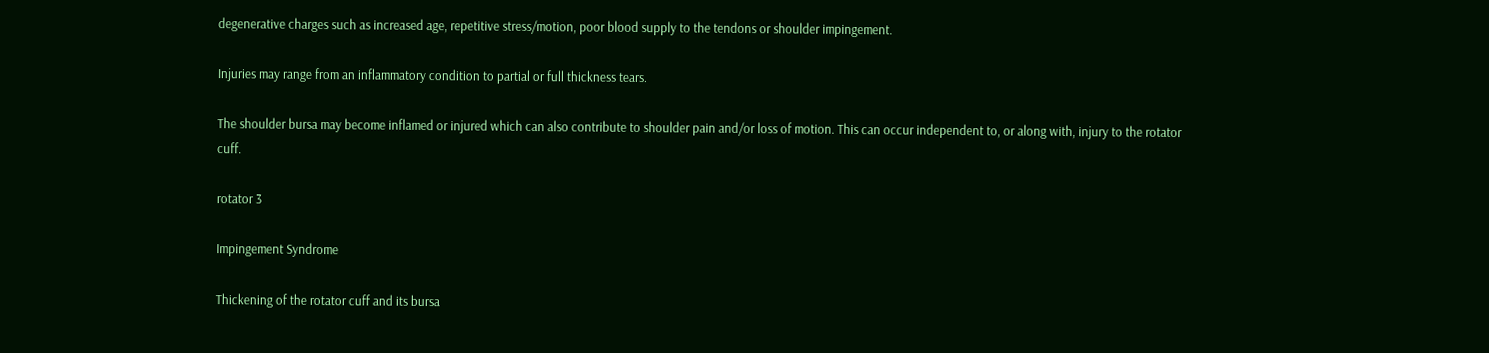degenerative charges such as increased age, repetitive stress/motion, poor blood supply to the tendons or shoulder impingement.

Injuries may range from an inflammatory condition to partial or full thickness tears.

The shoulder bursa may become inflamed or injured which can also contribute to shoulder pain and/or loss of motion. This can occur independent to, or along with, injury to the rotator cuff.

rotator 3

Impingement Syndrome

Thickening of the rotator cuff and its bursa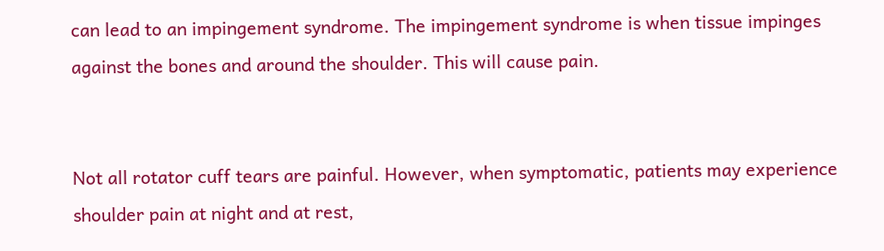can lead to an impingement syndrome. The impingement syndrome is when tissue impinges against the bones and around the shoulder. This will cause pain.


Not all rotator cuff tears are painful. However, when symptomatic, patients may experience shoulder pain at night and at rest,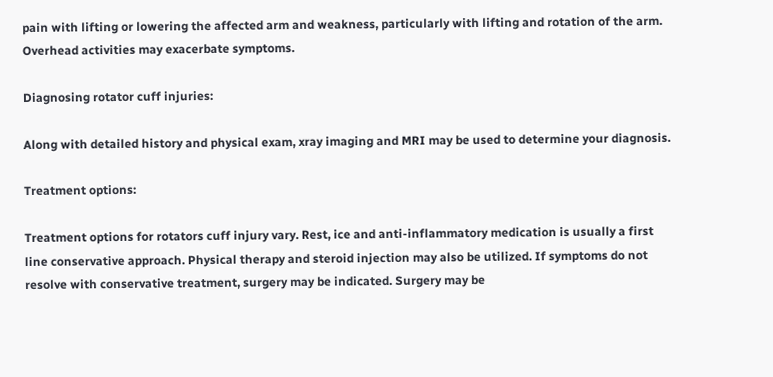pain with lifting or lowering the affected arm and weakness, particularly with lifting and rotation of the arm. Overhead activities may exacerbate symptoms.

Diagnosing rotator cuff injuries:

Along with detailed history and physical exam, xray imaging and MRI may be used to determine your diagnosis.

Treatment options:

Treatment options for rotators cuff injury vary. Rest, ice and anti-inflammatory medication is usually a first line conservative approach. Physical therapy and steroid injection may also be utilized. If symptoms do not resolve with conservative treatment, surgery may be indicated. Surgery may be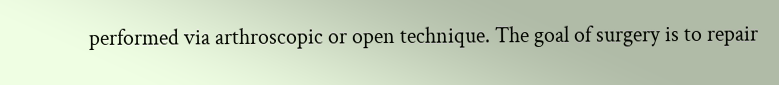performed via arthroscopic or open technique. The goal of surgery is to repair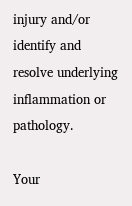injury and/or identify and resolve underlying inflammation or pathology.

Your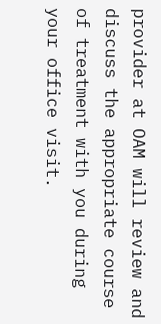provider at OAM will review and discuss the appropriate course of treatment with you during your office visit.